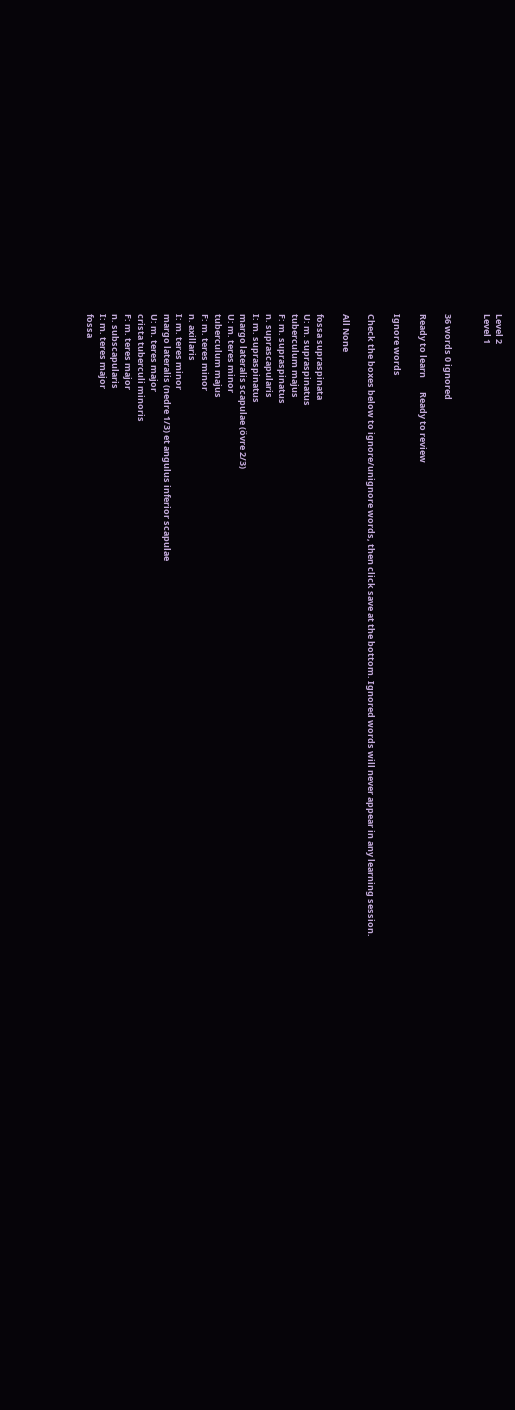Level 2
Level 1


36 words 0 ignored

Ready to learn       Ready to review

Ignore words

Check the boxes below to ignore/unignore words, then click save at the bottom. Ignored words will never appear in any learning session.

All None

fossa supraspinata
U: m. supraspinatus
tuberculum majus
F: m. supraspinatus
n. suprascapularis
I: m. supraspinatus
margo lateralis scapulae (övre 2/3)
U: m. teres minor
tuberculum majus
F: m. teres minor
n. axillaris
I: m. teres minor
margo lateralis (nedre 1/3) et angulus inferior scapulae
U: m. teres major
crista tuberculi minoris
F: m. teres major
n. subscapularis
I: m. teres major
fossa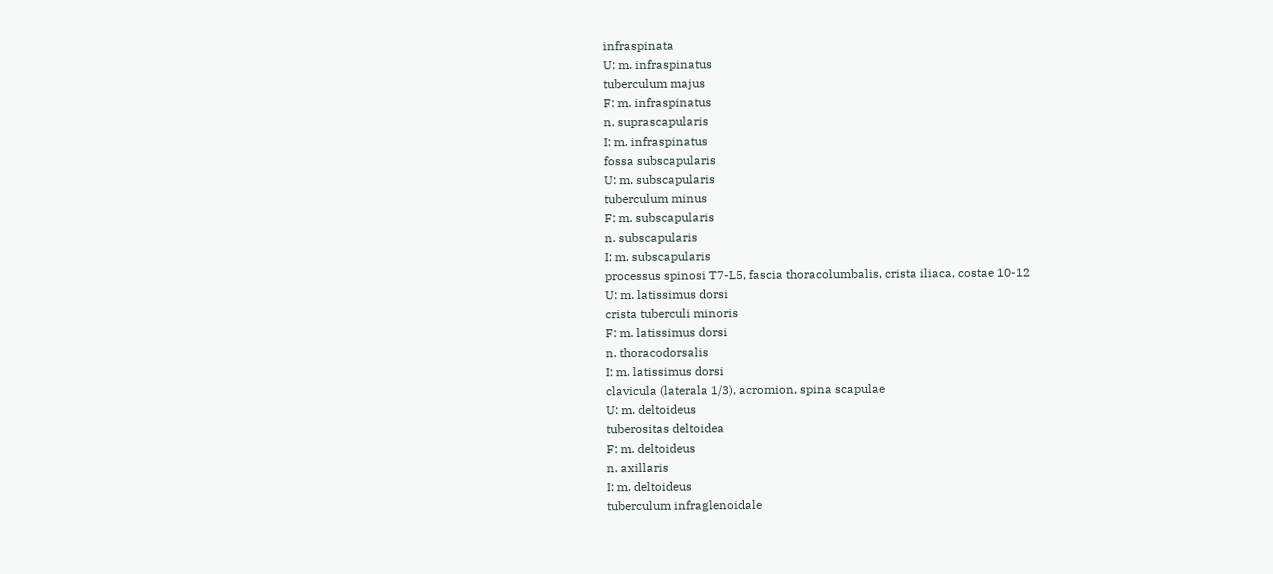infraspinata
U: m. infraspinatus
tuberculum majus
F: m. infraspinatus
n. suprascapularis
I: m. infraspinatus
fossa subscapularis
U: m. subscapularis
tuberculum minus
F: m. subscapularis
n. subscapularis
I: m. subscapularis
processus spinosi T7-L5, fascia thoracolumbalis, crista iliaca, costae 10-12
U: m. latissimus dorsi
crista tuberculi minoris
F: m. latissimus dorsi
n. thoracodorsalis
I: m. latissimus dorsi
clavicula (laterala 1/3), acromion, spina scapulae
U: m. deltoideus
tuberositas deltoidea
F: m. deltoideus
n. axillaris
I: m. deltoideus
tuberculum infraglenoidale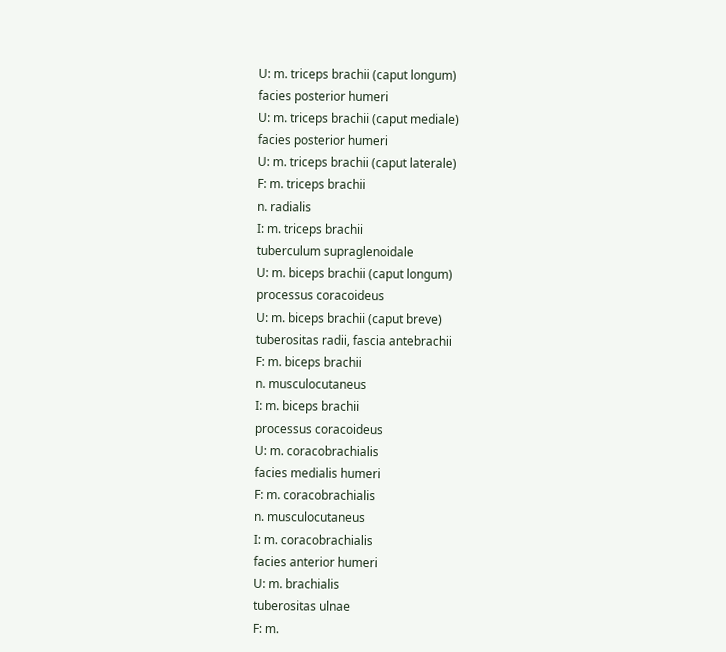U: m. triceps brachii (caput longum)
facies posterior humeri
U: m. triceps brachii (caput mediale)
facies posterior humeri
U: m. triceps brachii (caput laterale)
F: m. triceps brachii
n. radialis
I: m. triceps brachii
tuberculum supraglenoidale
U: m. biceps brachii (caput longum)
processus coracoideus
U: m. biceps brachii (caput breve)
tuberositas radii, fascia antebrachii
F: m. biceps brachii
n. musculocutaneus
I: m. biceps brachii
processus coracoideus
U: m. coracobrachialis
facies medialis humeri
F: m. coracobrachialis
n. musculocutaneus
I: m. coracobrachialis
facies anterior humeri
U: m. brachialis
tuberositas ulnae
F: m.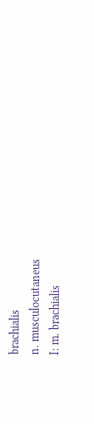brachialis
n. musculocutaneus
I: m. brachialis